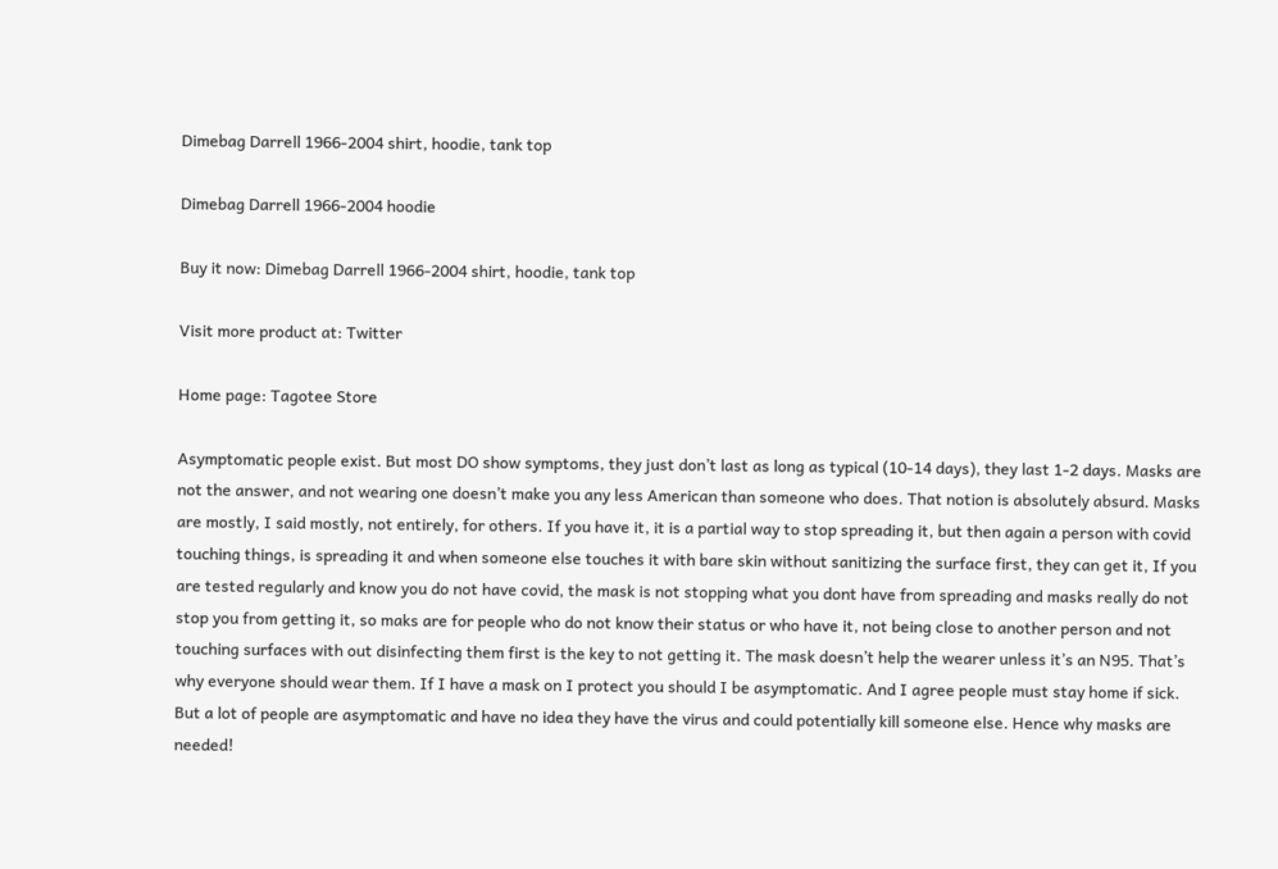Dimebag Darrell 1966-2004 shirt, hoodie, tank top

Dimebag Darrell 1966-2004 hoodie

Buy it now: Dimebag Darrell 1966-2004 shirt, hoodie, tank top

Visit more product at: Twitter

Home page: Tagotee Store

Asymptomatic people exist. But most DO show symptoms, they just don’t last as long as typical (10-14 days), they last 1-2 days. Masks are not the answer, and not wearing one doesn’t make you any less American than someone who does. That notion is absolutely absurd. Masks are mostly, I said mostly, not entirely, for others. If you have it, it is a partial way to stop spreading it, but then again a person with covid touching things, is spreading it and when someone else touches it with bare skin without sanitizing the surface first, they can get it, If you are tested regularly and know you do not have covid, the mask is not stopping what you dont have from spreading and masks really do not stop you from getting it, so maks are for people who do not know their status or who have it, not being close to another person and not touching surfaces with out disinfecting them first is the key to not getting it. The mask doesn’t help the wearer unless it’s an N95. That’s why everyone should wear them. If I have a mask on I protect you should I be asymptomatic. And I agree people must stay home if sick. But a lot of people are asymptomatic and have no idea they have the virus and could potentially kill someone else. Hence why masks are needed!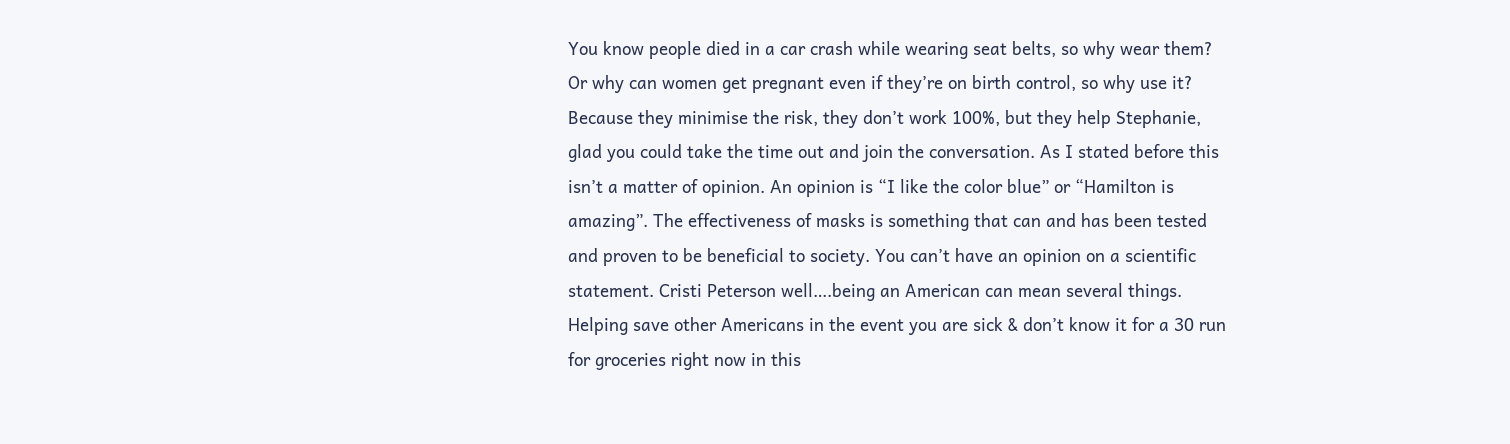You know people died in a car crash while wearing seat belts, so why wear them? Or why can women get pregnant even if they’re on birth control, so why use it? Because they minimise the risk, they don’t work 100%, but they help Stephanie, glad you could take the time out and join the conversation. As I stated before this isn’t a matter of opinion. An opinion is “I like the color blue” or “Hamilton is amazing”. The effectiveness of masks is something that can and has been tested and proven to be beneficial to society. You can’t have an opinion on a scientific statement. Cristi Peterson well….being an American can mean several things. Helping save other Americans in the event you are sick & don’t know it for a 30 run for groceries right now in this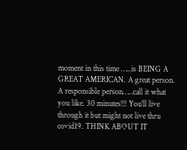moment in this time …..is BEING A GREAT AMERICAN. A great person. A responsible person…..call it what you like. 30 minutes!!! You’ll live through it but might not live thru covid19. THINK ABOUT IT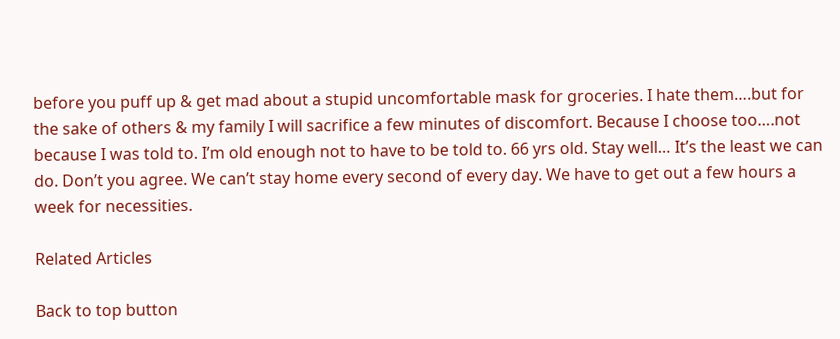before you puff up & get mad about a stupid uncomfortable mask for groceries. I hate them….but for the sake of others & my family I will sacrifice a few minutes of discomfort. Because I choose too….not because I was told to. I’m old enough not to have to be told to. 66 yrs old. Stay well… It’s the least we can do. Don’t you agree. We can’t stay home every second of every day. We have to get out a few hours a week for necessities.

Related Articles

Back to top button